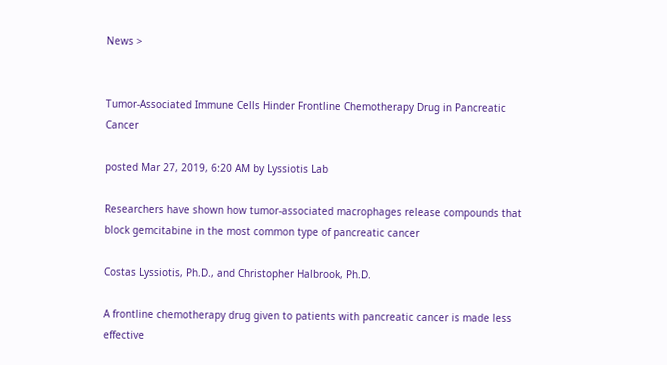News >


Tumor-Associated Immune Cells Hinder Frontline Chemotherapy Drug in Pancreatic Cancer

posted Mar 27, 2019, 6:20 AM by Lyssiotis Lab

Researchers have shown how tumor-associated macrophages release compounds that block gemcitabine in the most common type of pancreatic cancer

Costas Lyssiotis, Ph.D., and Christopher Halbrook, Ph.D.

A frontline chemotherapy drug given to patients with pancreatic cancer is made less effective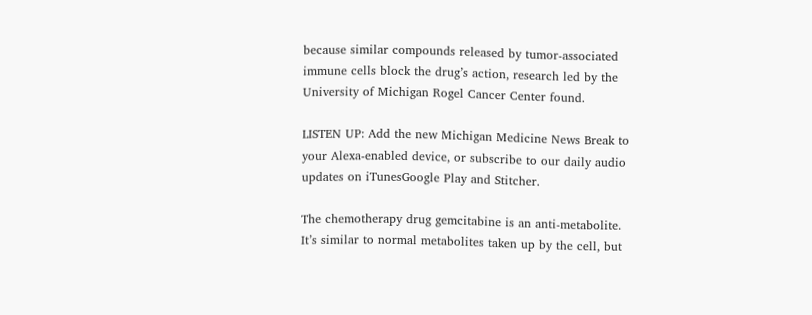because similar compounds released by tumor-associated immune cells block the drug’s action, research led by the University of Michigan Rogel Cancer Center found.

LISTEN UP: Add the new Michigan Medicine News Break to your Alexa-enabled device, or subscribe to our daily audio updates on iTunesGoogle Play and Stitcher.

The chemotherapy drug gemcitabine is an anti-metabolite. It’s similar to normal metabolites taken up by the cell, but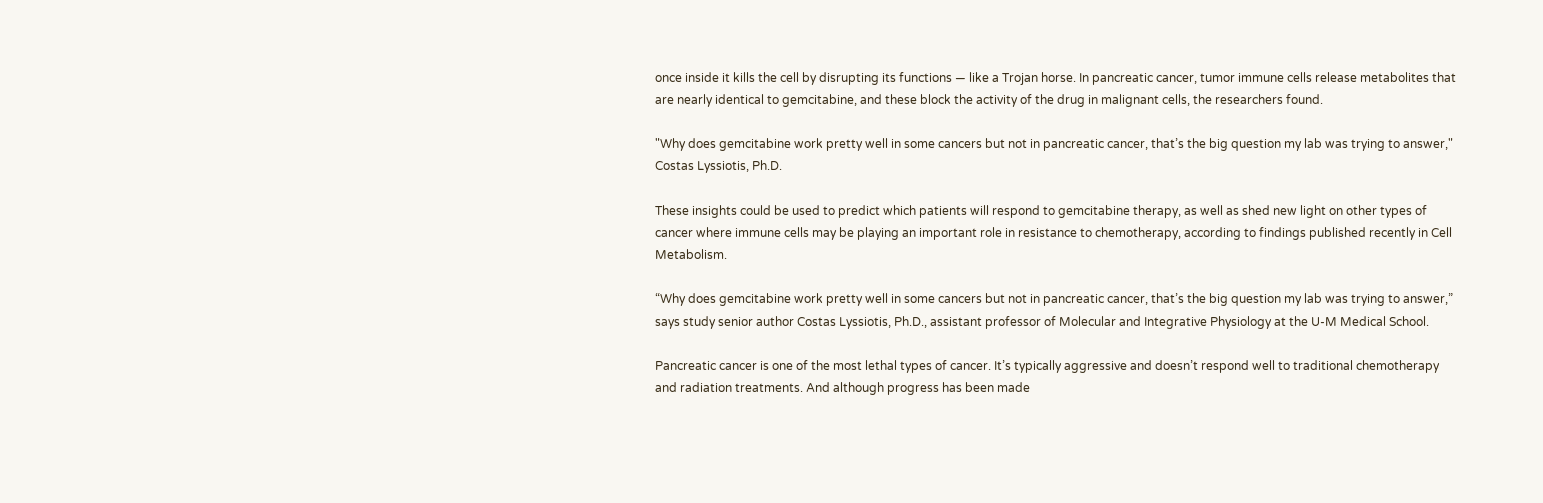once inside it kills the cell by disrupting its functions — like a Trojan horse. In pancreatic cancer, tumor immune cells release metabolites that are nearly identical to gemcitabine, and these block the activity of the drug in malignant cells, the researchers found.

"Why does gemcitabine work pretty well in some cancers but not in pancreatic cancer, that’s the big question my lab was trying to answer,"
Costas Lyssiotis, Ph.D.

These insights could be used to predict which patients will respond to gemcitabine therapy, as well as shed new light on other types of cancer where immune cells may be playing an important role in resistance to chemotherapy, according to findings published recently in Cell Metabolism.

“Why does gemcitabine work pretty well in some cancers but not in pancreatic cancer, that’s the big question my lab was trying to answer,” says study senior author Costas Lyssiotis, Ph.D., assistant professor of Molecular and Integrative Physiology at the U-M Medical School.

Pancreatic cancer is one of the most lethal types of cancer. It’s typically aggressive and doesn’t respond well to traditional chemotherapy and radiation treatments. And although progress has been made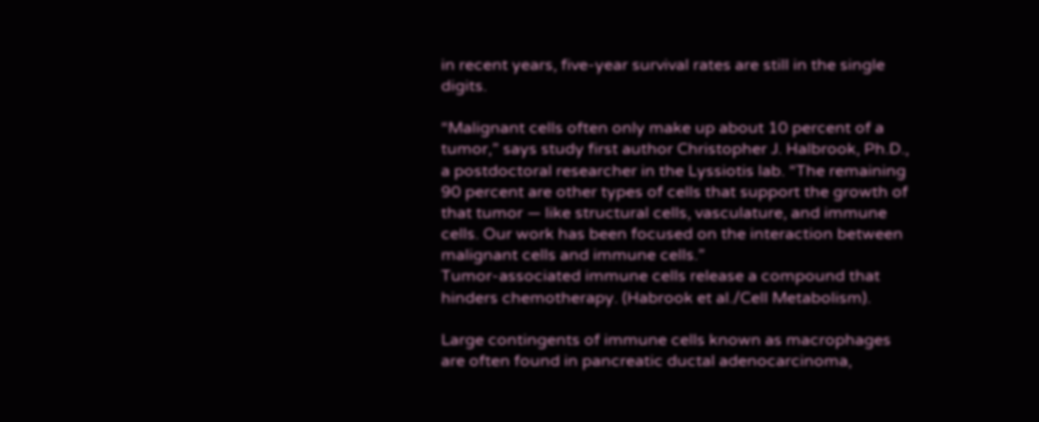in recent years, five-year survival rates are still in the single digits.

“Malignant cells often only make up about 10 percent of a tumor,” says study first author Christopher J. Halbrook, Ph.D., a postdoctoral researcher in the Lyssiotis lab. “The remaining 90 percent are other types of cells that support the growth of that tumor — like structural cells, vasculature, and immune cells. Our work has been focused on the interaction between malignant cells and immune cells.”
Tumor-associated immune cells release a compound that hinders chemotherapy. (Habrook et al./Cell Metabolism).

Large contingents of immune cells known as macrophages are often found in pancreatic ductal adenocarcinoma,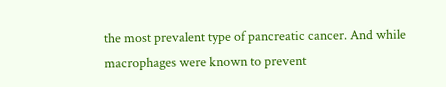the most prevalent type of pancreatic cancer. And while macrophages were known to prevent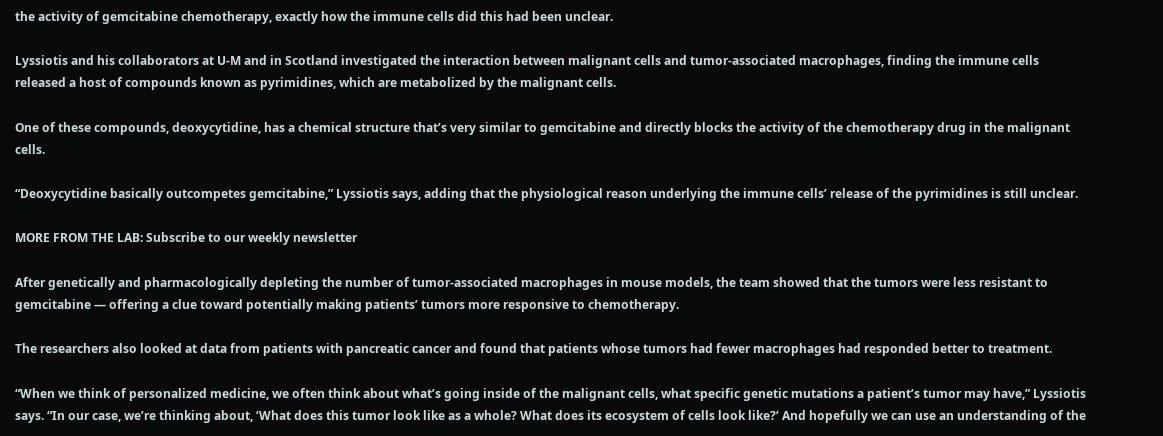the activity of gemcitabine chemotherapy, exactly how the immune cells did this had been unclear.

Lyssiotis and his collaborators at U-M and in Scotland investigated the interaction between malignant cells and tumor-associated macrophages, finding the immune cells released a host of compounds known as pyrimidines, which are metabolized by the malignant cells.

One of these compounds, deoxycytidine, has a chemical structure that’s very similar to gemcitabine and directly blocks the activity of the chemotherapy drug in the malignant cells.

“Deoxycytidine basically outcompetes gemcitabine,” Lyssiotis says, adding that the physiological reason underlying the immune cells’ release of the pyrimidines is still unclear.

MORE FROM THE LAB: Subscribe to our weekly newsletter

After genetically and pharmacologically depleting the number of tumor-associated macrophages in mouse models, the team showed that the tumors were less resistant to gemcitabine — offering a clue toward potentially making patients’ tumors more responsive to chemotherapy.

The researchers also looked at data from patients with pancreatic cancer and found that patients whose tumors had fewer macrophages had responded better to treatment.

“When we think of personalized medicine, we often think about what’s going inside of the malignant cells, what specific genetic mutations a patient’s tumor may have,” Lyssiotis says. “In our case, we’re thinking about, ‘What does this tumor look like as a whole? What does its ecosystem of cells look like?’ And hopefully we can use an understanding of the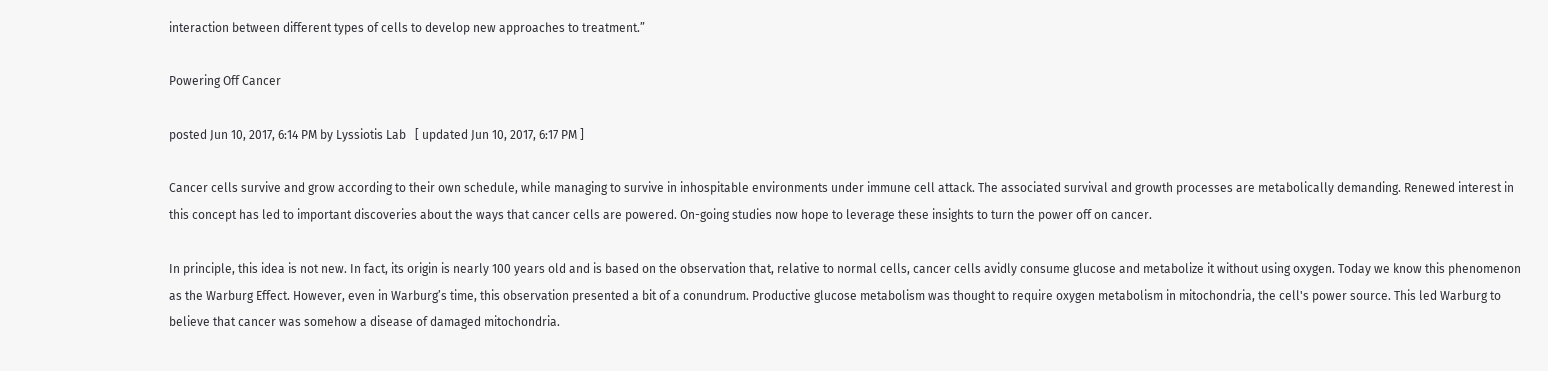interaction between different types of cells to develop new approaches to treatment.”

Powering Off Cancer

posted Jun 10, 2017, 6:14 PM by Lyssiotis Lab   [ updated Jun 10, 2017, 6:17 PM ]

Cancer cells survive and grow according to their own schedule, while managing to survive in inhospitable environments under immune cell attack. The associated survival and growth processes are metabolically demanding. Renewed interest in this concept has led to important discoveries about the ways that cancer cells are powered. On-going studies now hope to leverage these insights to turn the power off on cancer.

In principle, this idea is not new. In fact, its origin is nearly 100 years old and is based on the observation that, relative to normal cells, cancer cells avidly consume glucose and metabolize it without using oxygen. Today we know this phenomenon as the Warburg Effect. However, even in Warburg’s time, this observation presented a bit of a conundrum. Productive glucose metabolism was thought to require oxygen metabolism in mitochondria, the cell's power source. This led Warburg to believe that cancer was somehow a disease of damaged mitochondria.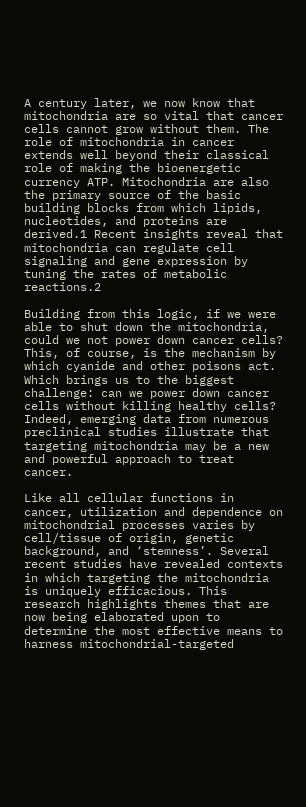A century later, we now know that mitochondria are so vital that cancer cells cannot grow without them. The role of mitochondria in cancer extends well beyond their classical role of making the bioenergetic currency ATP. Mitochondria are also the primary source of the basic building blocks from which lipids, nucleotides, and proteins are derived.1 Recent insights reveal that mitochondria can regulate cell signaling and gene expression by tuning the rates of metabolic reactions.2

Building from this logic, if we were able to shut down the mitochondria, could we not power down cancer cells? This, of course, is the mechanism by which cyanide and other poisons act. Which brings us to the biggest challenge: can we power down cancer cells without killing healthy cells? Indeed, emerging data from numerous preclinical studies illustrate that targeting mitochondria may be a new and powerful approach to treat cancer.

Like all cellular functions in cancer, utilization and dependence on mitochondrial processes varies by cell/tissue of origin, genetic background, and ‘stemness’. Several recent studies have revealed contexts in which targeting the mitochondria is uniquely efficacious. This research highlights themes that are now being elaborated upon to determine the most effective means to harness mitochondrial-targeted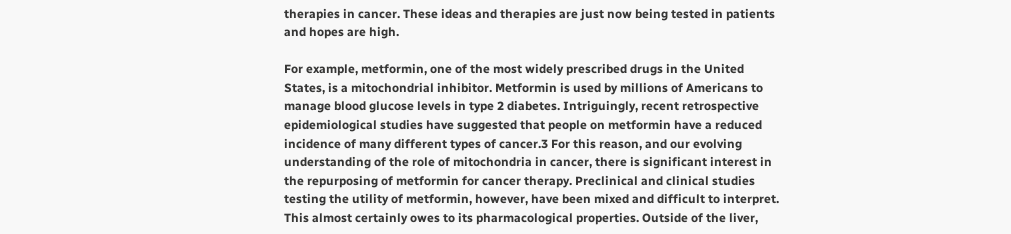therapies in cancer. These ideas and therapies are just now being tested in patients and hopes are high.

For example, metformin, one of the most widely prescribed drugs in the United States, is a mitochondrial inhibitor. Metformin is used by millions of Americans to manage blood glucose levels in type 2 diabetes. Intriguingly, recent retrospective epidemiological studies have suggested that people on metformin have a reduced incidence of many different types of cancer.3 For this reason, and our evolving understanding of the role of mitochondria in cancer, there is significant interest in the repurposing of metformin for cancer therapy. Preclinical and clinical studies testing the utility of metformin, however, have been mixed and difficult to interpret. This almost certainly owes to its pharmacological properties. Outside of the liver,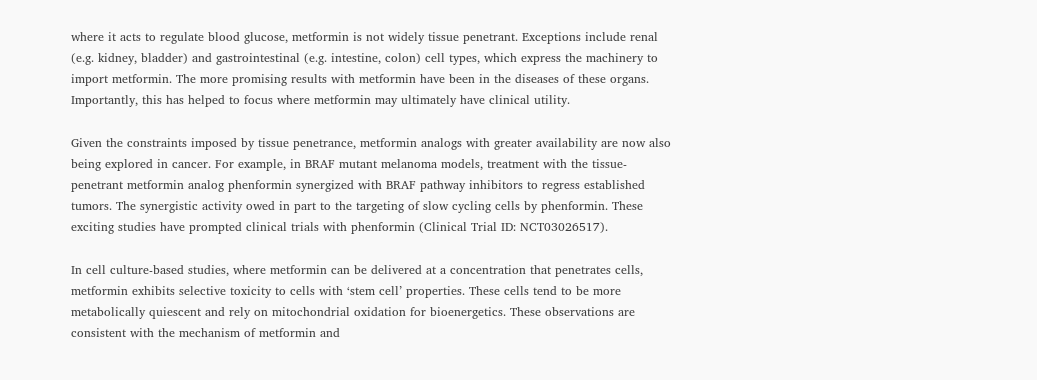where it acts to regulate blood glucose, metformin is not widely tissue penetrant. Exceptions include renal (e.g. kidney, bladder) and gastrointestinal (e.g. intestine, colon) cell types, which express the machinery to import metformin. The more promising results with metformin have been in the diseases of these organs. Importantly, this has helped to focus where metformin may ultimately have clinical utility.

Given the constraints imposed by tissue penetrance, metformin analogs with greater availability are now also being explored in cancer. For example, in BRAF mutant melanoma models, treatment with the tissue-penetrant metformin analog phenformin synergized with BRAF pathway inhibitors to regress established tumors. The synergistic activity owed in part to the targeting of slow cycling cells by phenformin. These exciting studies have prompted clinical trials with phenformin (Clinical Trial ID: NCT03026517).

In cell culture-based studies, where metformin can be delivered at a concentration that penetrates cells, metformin exhibits selective toxicity to cells with ‘stem cell’ properties. These cells tend to be more metabolically quiescent and rely on mitochondrial oxidation for bioenergetics. These observations are consistent with the mechanism of metformin and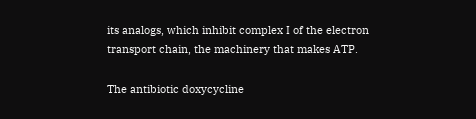its analogs, which inhibit complex I of the electron transport chain, the machinery that makes ATP.

The antibiotic doxycycline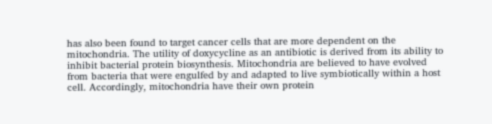has also been found to target cancer cells that are more dependent on the mitochondria. The utility of doxycycline as an antibiotic is derived from its ability to inhibit bacterial protein biosynthesis. Mitochondria are believed to have evolved from bacteria that were engulfed by and adapted to live symbiotically within a host cell. Accordingly, mitochondria have their own protein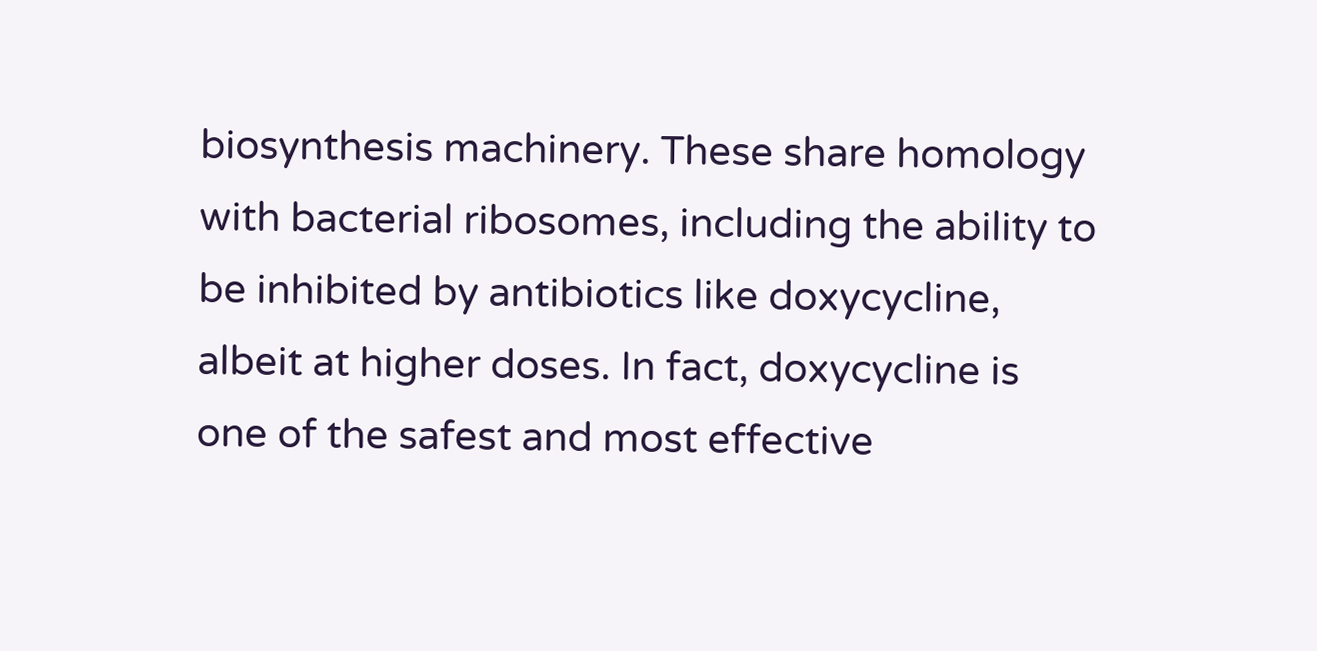biosynthesis machinery. These share homology with bacterial ribosomes, including the ability to be inhibited by antibiotics like doxycycline, albeit at higher doses. In fact, doxycycline is one of the safest and most effective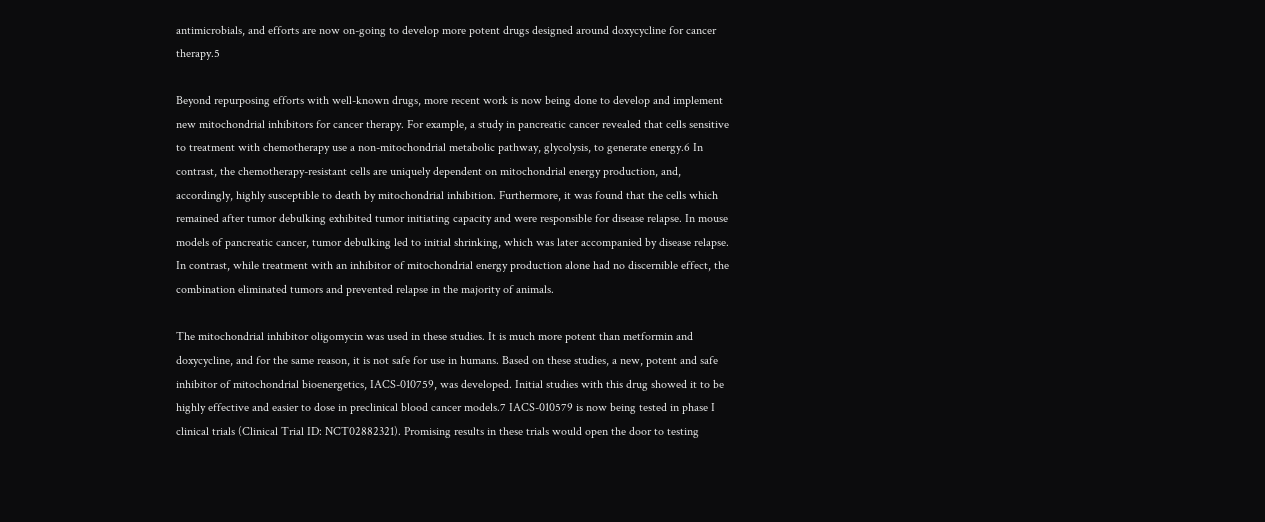antimicrobials, and efforts are now on-going to develop more potent drugs designed around doxycycline for cancer therapy.5

Beyond repurposing efforts with well-known drugs, more recent work is now being done to develop and implement new mitochondrial inhibitors for cancer therapy. For example, a study in pancreatic cancer revealed that cells sensitive to treatment with chemotherapy use a non-mitochondrial metabolic pathway, glycolysis, to generate energy.6 In contrast, the chemotherapy-resistant cells are uniquely dependent on mitochondrial energy production, and, accordingly, highly susceptible to death by mitochondrial inhibition. Furthermore, it was found that the cells which remained after tumor debulking exhibited tumor initiating capacity and were responsible for disease relapse. In mouse models of pancreatic cancer, tumor debulking led to initial shrinking, which was later accompanied by disease relapse. In contrast, while treatment with an inhibitor of mitochondrial energy production alone had no discernible effect, the combination eliminated tumors and prevented relapse in the majority of animals.

The mitochondrial inhibitor oligomycin was used in these studies. It is much more potent than metformin and doxycycline, and for the same reason, it is not safe for use in humans. Based on these studies, a new, potent and safe inhibitor of mitochondrial bioenergetics, IACS-010759, was developed. Initial studies with this drug showed it to be highly effective and easier to dose in preclinical blood cancer models.7 IACS-010579 is now being tested in phase I clinical trials (Clinical Trial ID: NCT02882321). Promising results in these trials would open the door to testing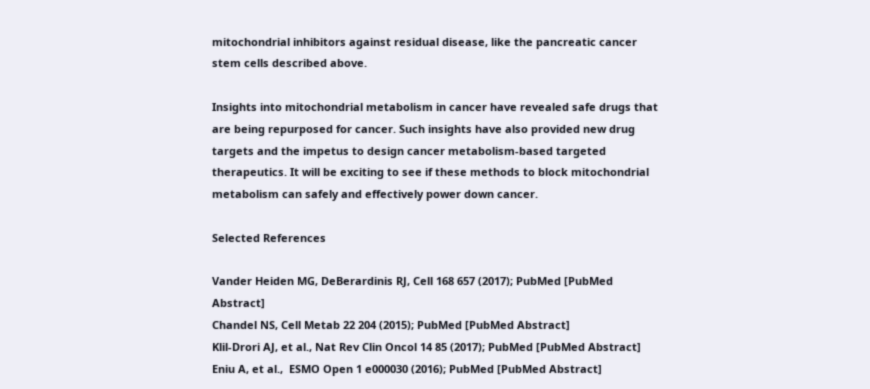mitochondrial inhibitors against residual disease, like the pancreatic cancer stem cells described above.

Insights into mitochondrial metabolism in cancer have revealed safe drugs that are being repurposed for cancer. Such insights have also provided new drug targets and the impetus to design cancer metabolism-based targeted therapeutics. It will be exciting to see if these methods to block mitochondrial metabolism can safely and effectively power down cancer.

Selected References

Vander Heiden MG, DeBerardinis RJ, Cell 168 657 (2017); PubMed [PubMed Abstract]
Chandel NS, Cell Metab 22 204 (2015); PubMed [PubMed Abstract]
Klil-Drori AJ, et al., Nat Rev Clin Oncol 14 85 (2017); PubMed [PubMed Abstract]
Eniu A, et al.,  ESMO Open 1 e000030 (2016); PubMed [PubMed Abstract]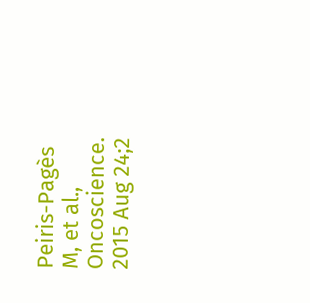Peiris-Pagès M, et al., Oncoscience. 2015 Aug 24;2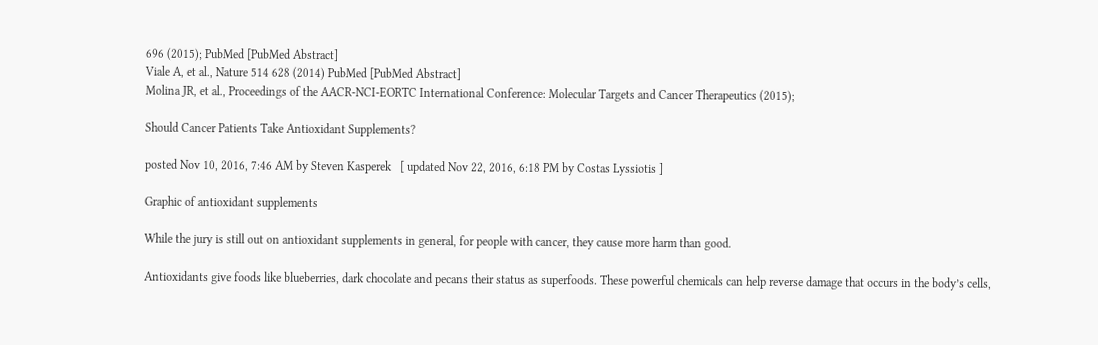696 (2015); PubMed [PubMed Abstract]
Viale A, et al., Nature 514 628 (2014) PubMed [PubMed Abstract]
Molina JR, et al., Proceedings of the AACR-NCI-EORTC International Conference: Molecular Targets and Cancer Therapeutics (2015);

Should Cancer Patients Take Antioxidant Supplements?

posted Nov 10, 2016, 7:46 AM by Steven Kasperek   [ updated Nov 22, 2016, 6:18 PM by Costas Lyssiotis ]

Graphic of antioxidant supplements

While the jury is still out on antioxidant supplements in general, for people with cancer, they cause more harm than good.

Antioxidants give foods like blueberries, dark chocolate and pecans their status as superfoods. These powerful chemicals can help reverse damage that occurs in the body’s cells,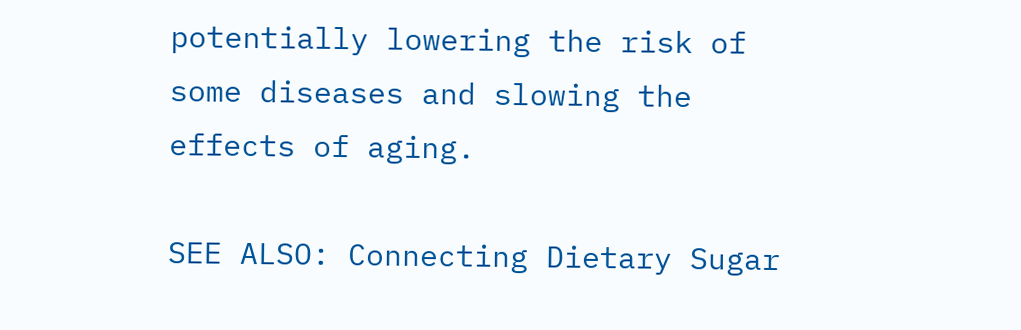potentially lowering the risk of some diseases and slowing the effects of aging.

SEE ALSO: Connecting Dietary Sugar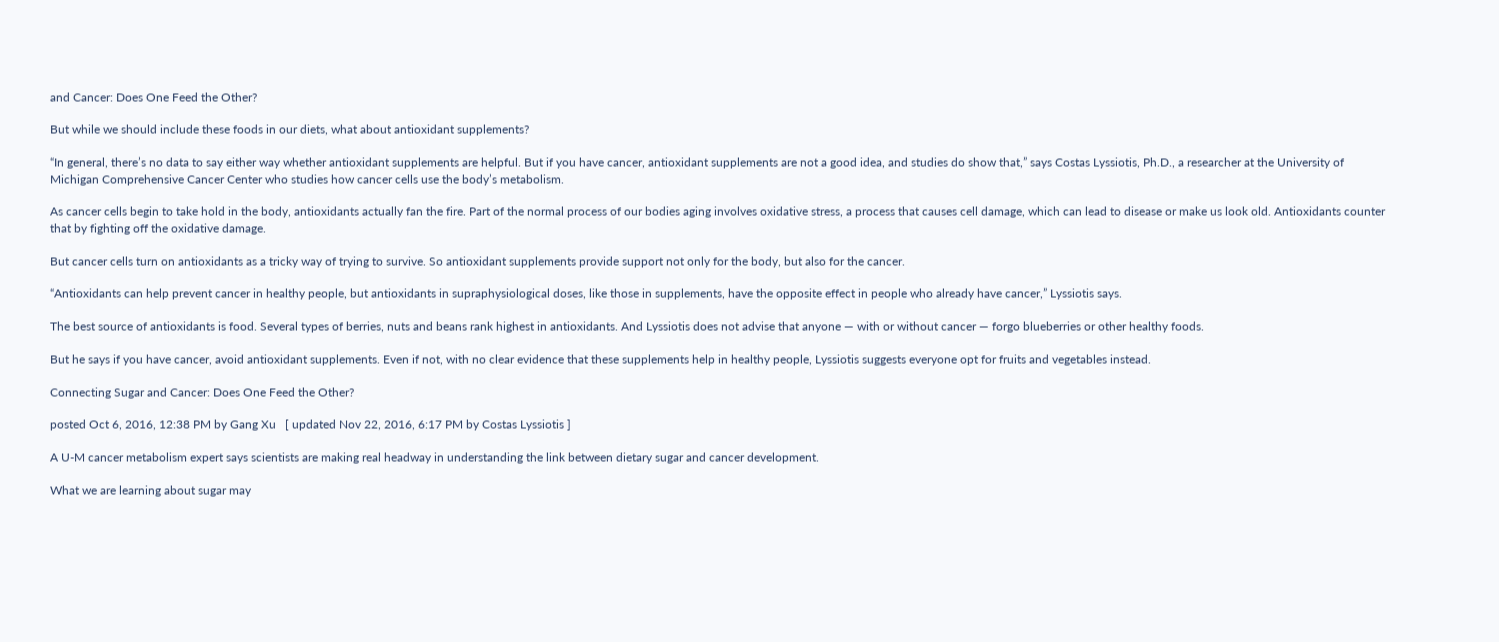and Cancer: Does One Feed the Other?

But while we should include these foods in our diets, what about antioxidant supplements?

“In general, there’s no data to say either way whether antioxidant supplements are helpful. But if you have cancer, antioxidant supplements are not a good idea, and studies do show that,” says Costas Lyssiotis, Ph.D., a researcher at the University of Michigan Comprehensive Cancer Center who studies how cancer cells use the body’s metabolism.

As cancer cells begin to take hold in the body, antioxidants actually fan the fire. Part of the normal process of our bodies aging involves oxidative stress, a process that causes cell damage, which can lead to disease or make us look old. Antioxidants counter that by fighting off the oxidative damage.

But cancer cells turn on antioxidants as a tricky way of trying to survive. So antioxidant supplements provide support not only for the body, but also for the cancer.

“Antioxidants can help prevent cancer in healthy people, but antioxidants in supraphysiological doses, like those in supplements, have the opposite effect in people who already have cancer,” Lyssiotis says.

The best source of antioxidants is food. Several types of berries, nuts and beans rank highest in antioxidants. And Lyssiotis does not advise that anyone — with or without cancer — forgo blueberries or other healthy foods.

But he says if you have cancer, avoid antioxidant supplements. Even if not, with no clear evidence that these supplements help in healthy people, Lyssiotis suggests everyone opt for fruits and vegetables instead.

Connecting Sugar and Cancer: Does One Feed the Other?

posted Oct 6, 2016, 12:38 PM by Gang Xu   [ updated Nov 22, 2016, 6:17 PM by Costas Lyssiotis ]

A U-M cancer metabolism expert says scientists are making real headway in understanding the link between dietary sugar and cancer development.

What we are learning about sugar may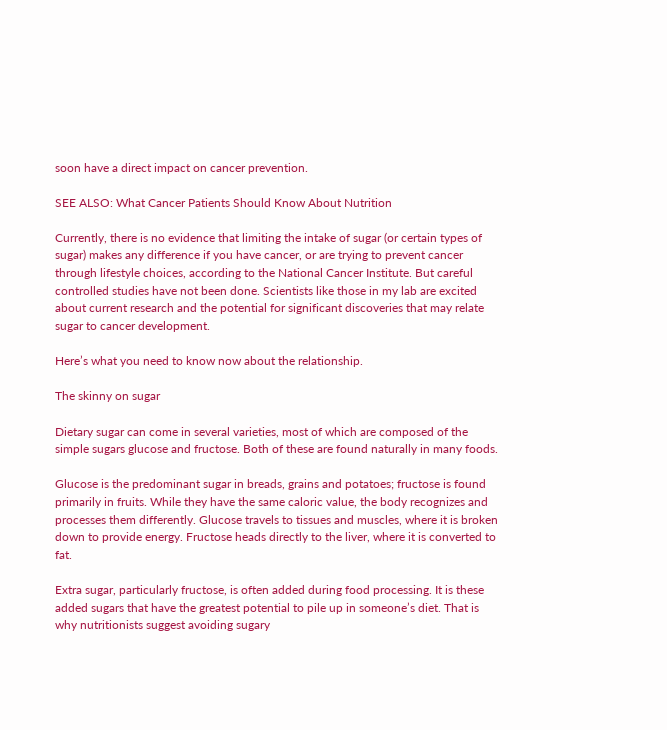soon have a direct impact on cancer prevention.

SEE ALSO: What Cancer Patients Should Know About Nutrition

Currently, there is no evidence that limiting the intake of sugar (or certain types of sugar) makes any difference if you have cancer, or are trying to prevent cancer through lifestyle choices, according to the National Cancer Institute. But careful controlled studies have not been done. Scientists like those in my lab are excited about current research and the potential for significant discoveries that may relate sugar to cancer development.

Here’s what you need to know now about the relationship.

The skinny on sugar

Dietary sugar can come in several varieties, most of which are composed of the simple sugars glucose and fructose. Both of these are found naturally in many foods.

Glucose is the predominant sugar in breads, grains and potatoes; fructose is found primarily in fruits. While they have the same caloric value, the body recognizes and processes them differently. Glucose travels to tissues and muscles, where it is broken down to provide energy. Fructose heads directly to the liver, where it is converted to fat.

Extra sugar, particularly fructose, is often added during food processing. It is these added sugars that have the greatest potential to pile up in someone’s diet. That is why nutritionists suggest avoiding sugary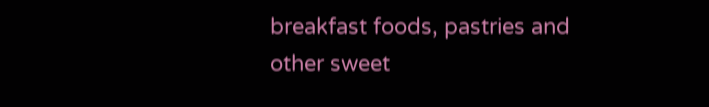breakfast foods, pastries and other sweet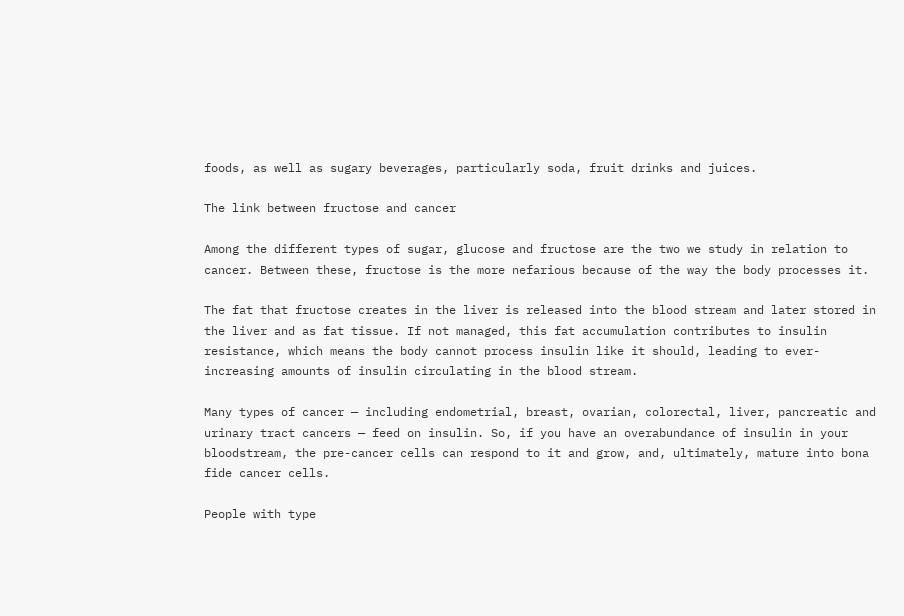foods, as well as sugary beverages, particularly soda, fruit drinks and juices.

The link between fructose and cancer

Among the different types of sugar, glucose and fructose are the two we study in relation to cancer. Between these, fructose is the more nefarious because of the way the body processes it.

The fat that fructose creates in the liver is released into the blood stream and later stored in the liver and as fat tissue. If not managed, this fat accumulation contributes to insulin resistance, which means the body cannot process insulin like it should, leading to ever-increasing amounts of insulin circulating in the blood stream.

Many types of cancer — including endometrial, breast, ovarian, colorectal, liver, pancreatic and urinary tract cancers — feed on insulin. So, if you have an overabundance of insulin in your bloodstream, the pre-cancer cells can respond to it and grow, and, ultimately, mature into bona fide cancer cells.

People with type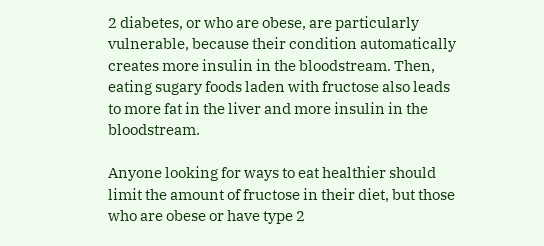2 diabetes, or who are obese, are particularly vulnerable, because their condition automatically creates more insulin in the bloodstream. Then, eating sugary foods laden with fructose also leads to more fat in the liver and more insulin in the bloodstream.

Anyone looking for ways to eat healthier should limit the amount of fructose in their diet, but those who are obese or have type 2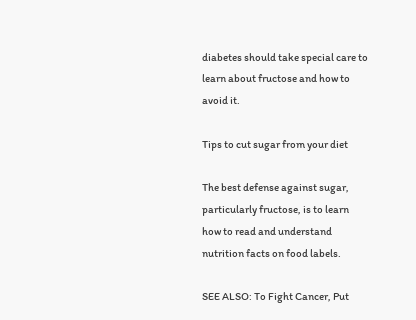diabetes should take special care to learn about fructose and how to avoid it.

Tips to cut sugar from your diet

The best defense against sugar, particularly fructose, is to learn how to read and understand nutrition facts on food labels.

SEE ALSO: To Fight Cancer, Put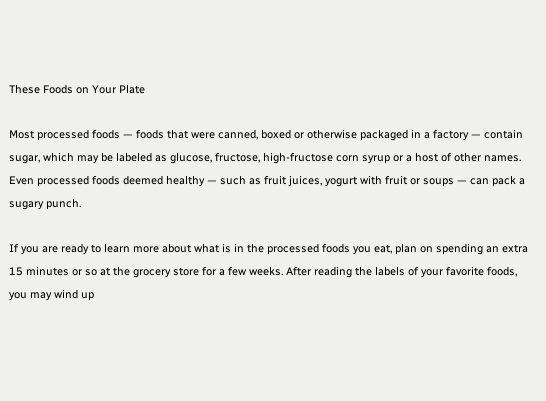These Foods on Your Plate

Most processed foods — foods that were canned, boxed or otherwise packaged in a factory — contain sugar, which may be labeled as glucose, fructose, high-fructose corn syrup or a host of other names. Even processed foods deemed healthy — such as fruit juices, yogurt with fruit or soups — can pack a sugary punch.

If you are ready to learn more about what is in the processed foods you eat, plan on spending an extra 15 minutes or so at the grocery store for a few weeks. After reading the labels of your favorite foods, you may wind up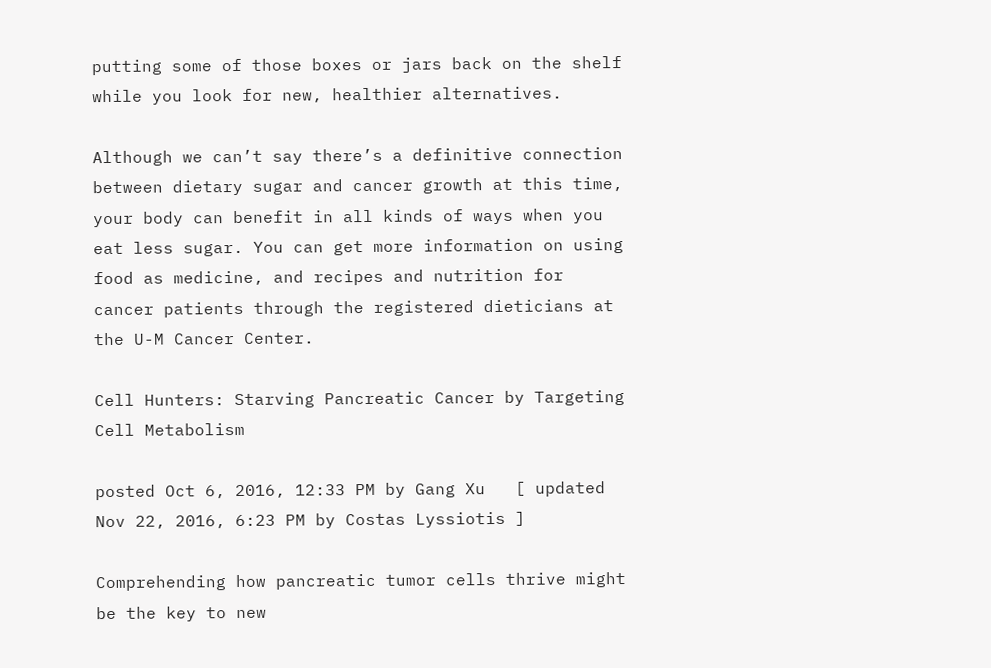putting some of those boxes or jars back on the shelf while you look for new, healthier alternatives.

Although we can’t say there’s a definitive connection between dietary sugar and cancer growth at this time, your body can benefit in all kinds of ways when you eat less sugar. You can get more information on using food as medicine, and recipes and nutrition for cancer patients through the registered dieticians at the U-M Cancer Center.

Cell Hunters: Starving Pancreatic Cancer by Targeting Cell Metabolism

posted Oct 6, 2016, 12:33 PM by Gang Xu   [ updated Nov 22, 2016, 6:23 PM by Costas Lyssiotis ]

Comprehending how pancreatic tumor cells thrive might be the key to new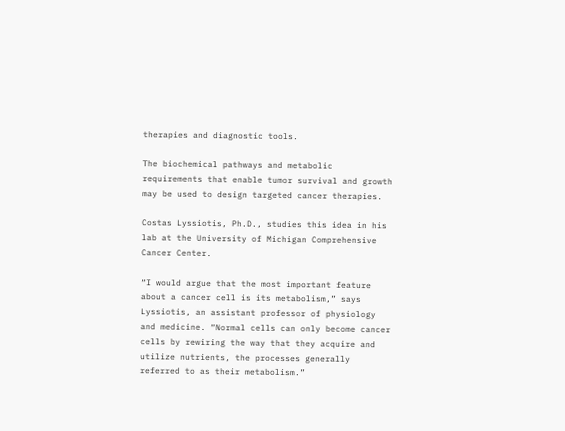therapies and diagnostic tools.

The biochemical pathways and metabolic requirements that enable tumor survival and growth may be used to design targeted cancer therapies.

Costas Lyssiotis, Ph.D., studies this idea in his lab at the University of Michigan Comprehensive Cancer Center.

“I would argue that the most important feature about a cancer cell is its metabolism,” says Lyssiotis, an assistant professor of physiology and medicine. “Normal cells can only become cancer cells by rewiring the way that they acquire and utilize nutrients, the processes generally referred to as their metabolism.”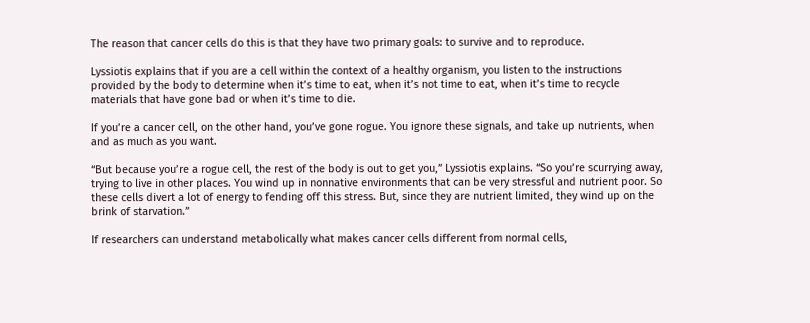The reason that cancer cells do this is that they have two primary goals: to survive and to reproduce.

Lyssiotis explains that if you are a cell within the context of a healthy organism, you listen to the instructions provided by the body to determine when it’s time to eat, when it’s not time to eat, when it’s time to recycle materials that have gone bad or when it’s time to die.

If you’re a cancer cell, on the other hand, you’ve gone rogue. You ignore these signals, and take up nutrients, when and as much as you want.

“But because you’re a rogue cell, the rest of the body is out to get you,” Lyssiotis explains. “So you’re scurrying away, trying to live in other places. You wind up in nonnative environments that can be very stressful and nutrient poor. So these cells divert a lot of energy to fending off this stress. But, since they are nutrient limited, they wind up on the brink of starvation.”

If researchers can understand metabolically what makes cancer cells different from normal cells,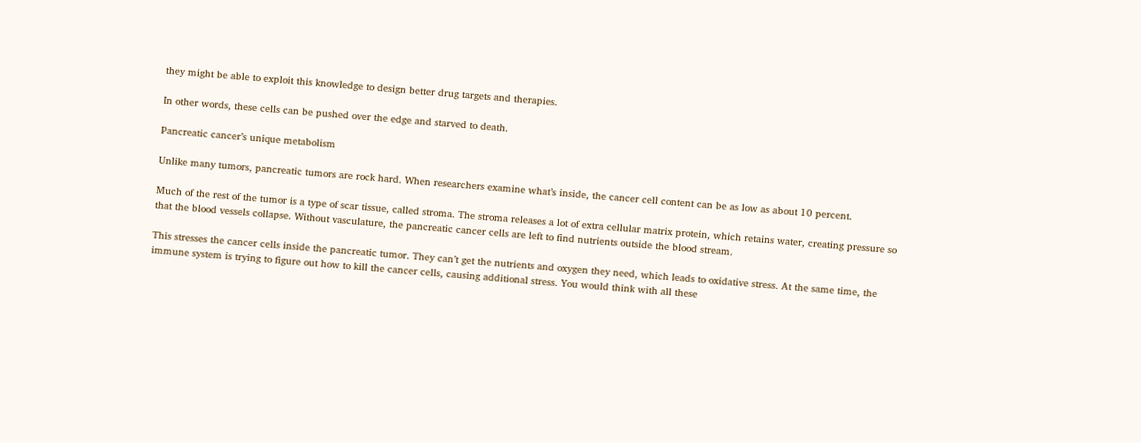they might be able to exploit this knowledge to design better drug targets and therapies.

In other words, these cells can be pushed over the edge and starved to death.

Pancreatic cancer’s unique metabolism

Unlike many tumors, pancreatic tumors are rock hard. When researchers examine what’s inside, the cancer cell content can be as low as about 10 percent.

Much of the rest of the tumor is a type of scar tissue, called stroma. The stroma releases a lot of extra cellular matrix protein, which retains water, creating pressure so that the blood vessels collapse. Without vasculature, the pancreatic cancer cells are left to find nutrients outside the blood stream.

This stresses the cancer cells inside the pancreatic tumor. They can’t get the nutrients and oxygen they need, which leads to oxidative stress. At the same time, the immune system is trying to figure out how to kill the cancer cells, causing additional stress. You would think with all these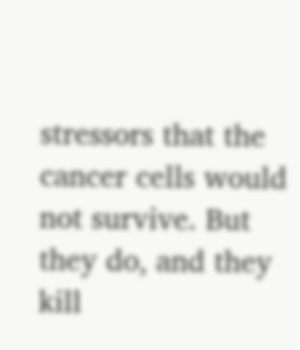stressors that the cancer cells would not survive. But they do, and they kill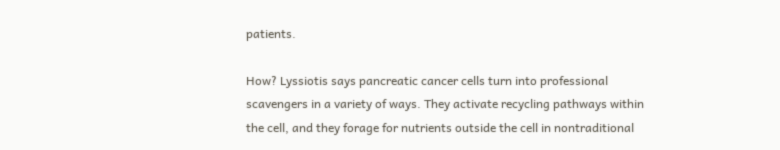patients.

How? Lyssiotis says pancreatic cancer cells turn into professional scavengers in a variety of ways. They activate recycling pathways within the cell, and they forage for nutrients outside the cell in nontraditional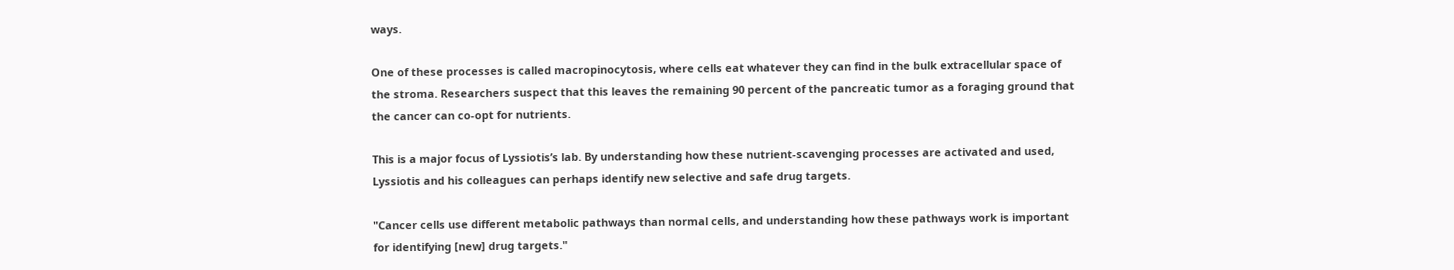ways.

One of these processes is called macropinocytosis, where cells eat whatever they can find in the bulk extracellular space of the stroma. Researchers suspect that this leaves the remaining 90 percent of the pancreatic tumor as a foraging ground that the cancer can co-opt for nutrients.

This is a major focus of Lyssiotis’s lab. By understanding how these nutrient-scavenging processes are activated and used, Lyssiotis and his colleagues can perhaps identify new selective and safe drug targets.

"Cancer cells use different metabolic pathways than normal cells, and understanding how these pathways work is important for identifying [new] drug targets."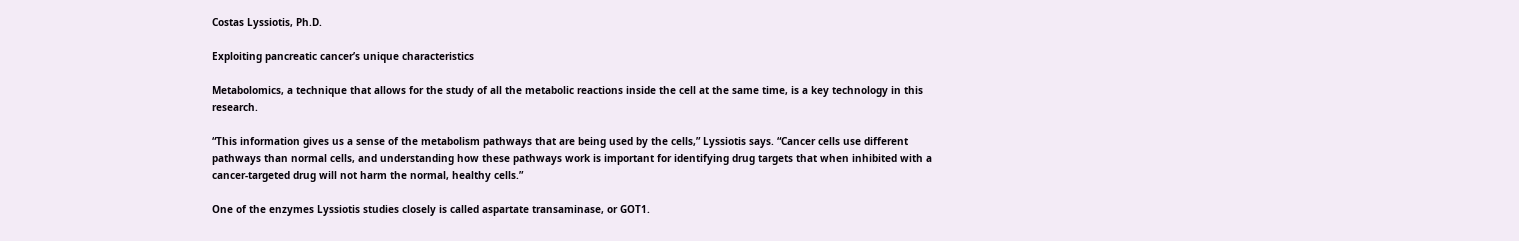Costas Lyssiotis, Ph.D.

Exploiting pancreatic cancer’s unique characteristics

Metabolomics, a technique that allows for the study of all the metabolic reactions inside the cell at the same time, is a key technology in this research.

“This information gives us a sense of the metabolism pathways that are being used by the cells,” Lyssiotis says. “Cancer cells use different pathways than normal cells, and understanding how these pathways work is important for identifying drug targets that when inhibited with a cancer-targeted drug will not harm the normal, healthy cells.”

One of the enzymes Lyssiotis studies closely is called aspartate transaminase, or GOT1.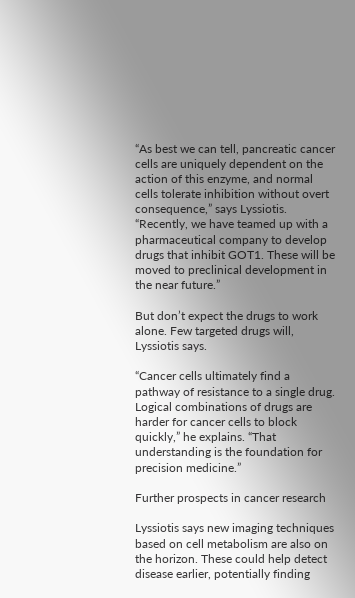“As best we can tell, pancreatic cancer cells are uniquely dependent on the action of this enzyme, and normal cells tolerate inhibition without overt consequence,” says Lyssiotis. “Recently, we have teamed up with a pharmaceutical company to develop drugs that inhibit GOT1. These will be moved to preclinical development in the near future.”

But don’t expect the drugs to work alone. Few targeted drugs will, Lyssiotis says.

“Cancer cells ultimately find a pathway of resistance to a single drug. Logical combinations of drugs are harder for cancer cells to block quickly,” he explains. “That understanding is the foundation for precision medicine.”

Further prospects in cancer research

Lyssiotis says new imaging techniques based on cell metabolism are also on the horizon. These could help detect disease earlier, potentially finding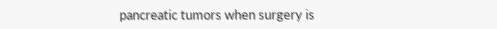pancreatic tumors when surgery is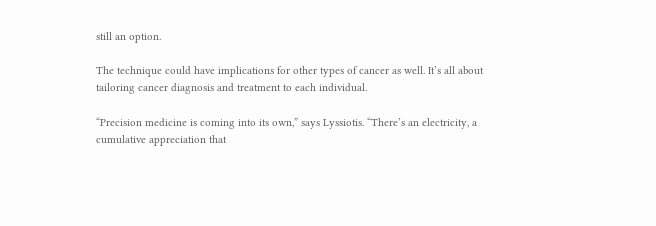still an option.

The technique could have implications for other types of cancer as well. It’s all about tailoring cancer diagnosis and treatment to each individual.

“Precision medicine is coming into its own,” says Lyssiotis. “There’s an electricity, a cumulative appreciation that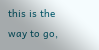this is the way to go,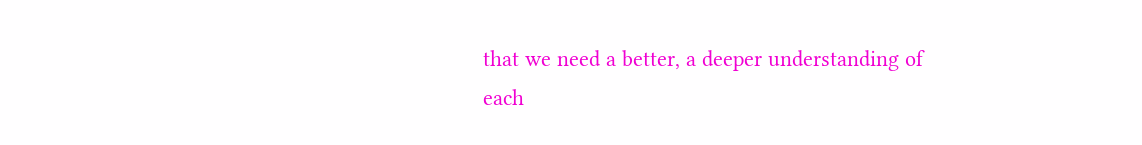that we need a better, a deeper understanding of each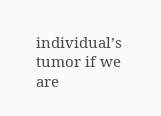individual’s tumor if we are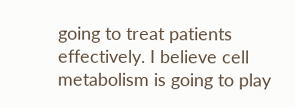going to treat patients effectively. I believe cell metabolism is going to play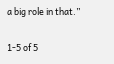a big role in that.”

1-5 of 5